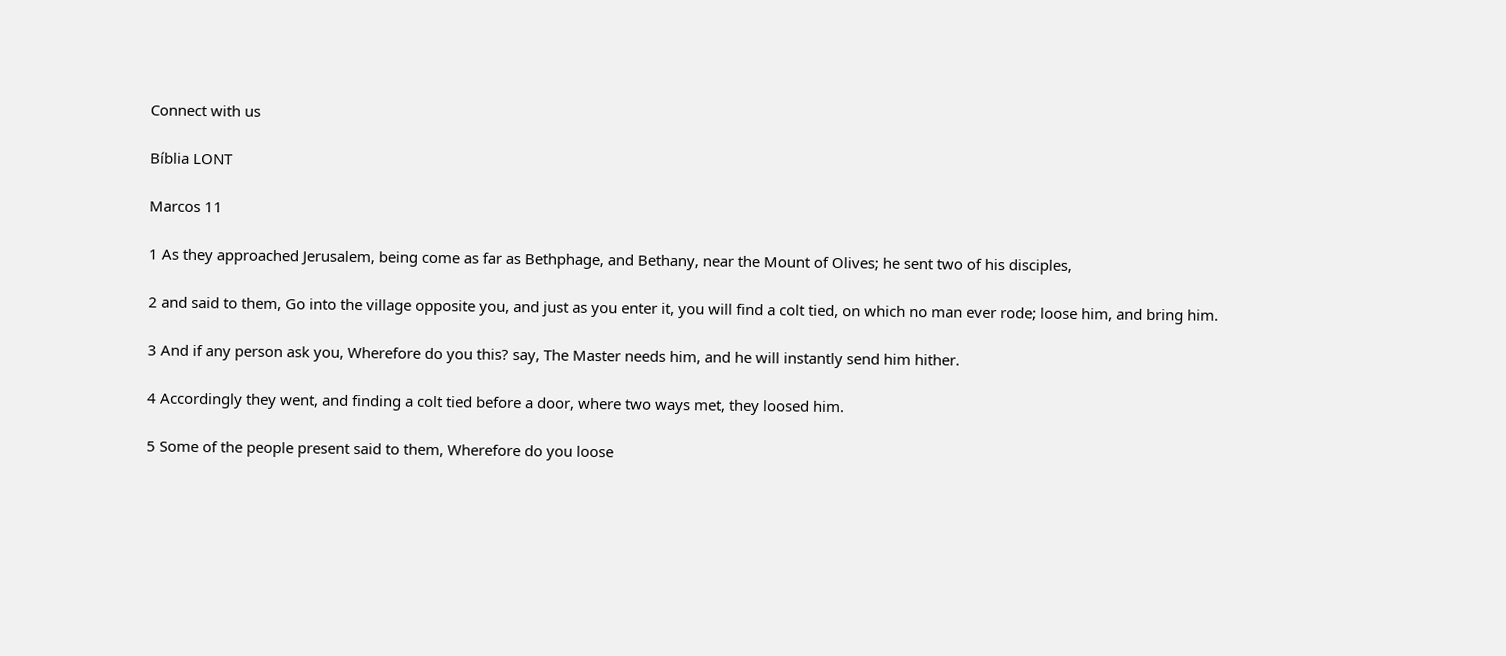Connect with us

Bíblia LONT

Marcos 11

1 As they approached Jerusalem, being come as far as Bethphage, and Bethany, near the Mount of Olives; he sent two of his disciples,

2 and said to them, Go into the village opposite you, and just as you enter it, you will find a colt tied, on which no man ever rode; loose him, and bring him.

3 And if any person ask you, Wherefore do you this? say, The Master needs him, and he will instantly send him hither.

4 Accordingly they went, and finding a colt tied before a door, where two ways met, they loosed him.

5 Some of the people present said to them, Wherefore do you loose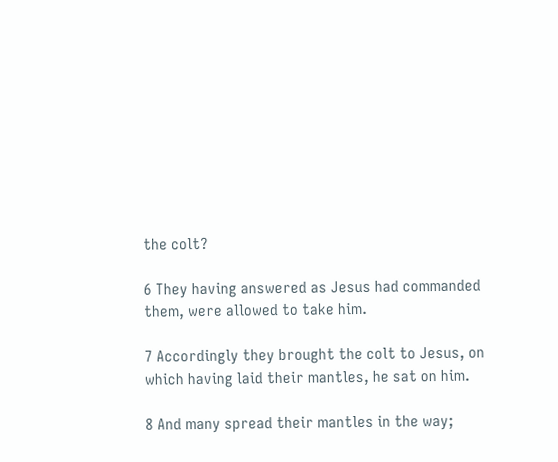the colt?

6 They having answered as Jesus had commanded them, were allowed to take him.

7 Accordingly they brought the colt to Jesus, on which having laid their mantles, he sat on him.

8 And many spread their mantles in the way;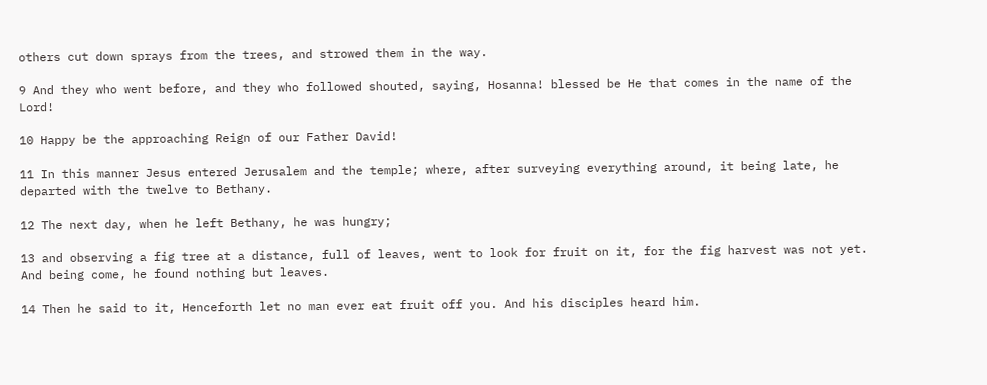others cut down sprays from the trees, and strowed them in the way.

9 And they who went before, and they who followed shouted, saying, Hosanna! blessed be He that comes in the name of the Lord!

10 Happy be the approaching Reign of our Father David!

11 In this manner Jesus entered Jerusalem and the temple; where, after surveying everything around, it being late, he departed with the twelve to Bethany.

12 The next day, when he left Bethany, he was hungry;

13 and observing a fig tree at a distance, full of leaves, went to look for fruit on it, for the fig harvest was not yet. And being come, he found nothing but leaves.

14 Then he said to it, Henceforth let no man ever eat fruit off you. And his disciples heard him.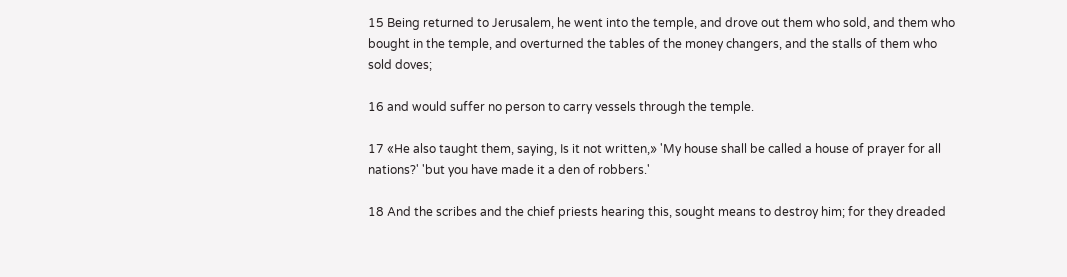15 Being returned to Jerusalem, he went into the temple, and drove out them who sold, and them who bought in the temple, and overturned the tables of the money changers, and the stalls of them who sold doves;

16 and would suffer no person to carry vessels through the temple.

17 «He also taught them, saying, Is it not written,» 'My house shall be called a house of prayer for all nations?' 'but you have made it a den of robbers.'

18 And the scribes and the chief priests hearing this, sought means to destroy him; for they dreaded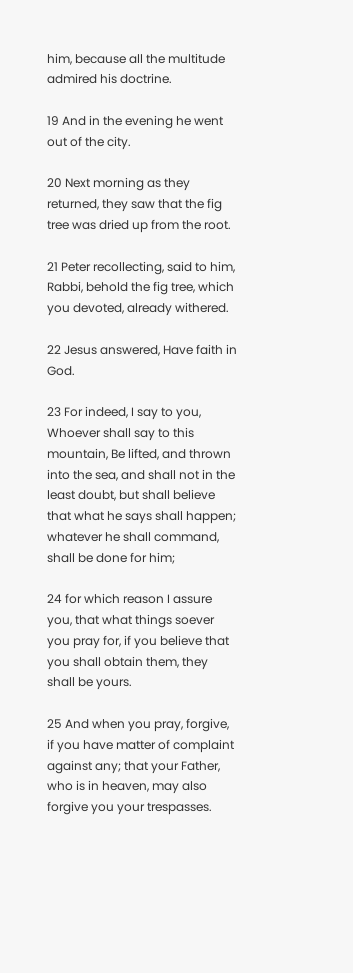him, because all the multitude admired his doctrine.

19 And in the evening he went out of the city.

20 Next morning as they returned, they saw that the fig tree was dried up from the root.

21 Peter recollecting, said to him, Rabbi, behold the fig tree, which you devoted, already withered.

22 Jesus answered, Have faith in God.

23 For indeed, I say to you, Whoever shall say to this mountain, Be lifted, and thrown into the sea, and shall not in the least doubt, but shall believe that what he says shall happen; whatever he shall command, shall be done for him;

24 for which reason I assure you, that what things soever you pray for, if you believe that you shall obtain them, they shall be yours.

25 And when you pray, forgive, if you have matter of complaint against any; that your Father, who is in heaven, may also forgive you your trespasses.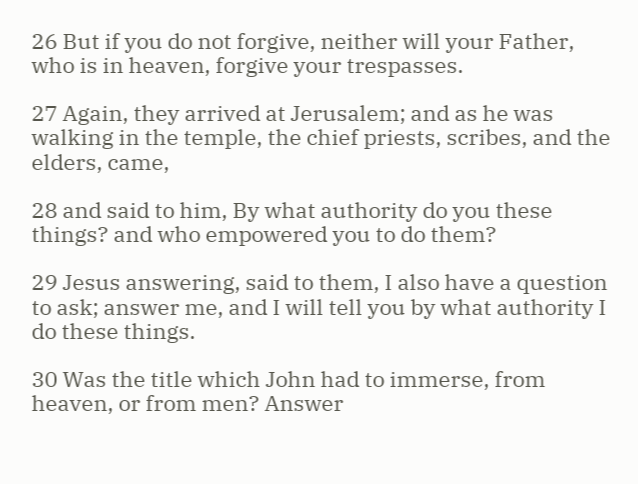26 But if you do not forgive, neither will your Father, who is in heaven, forgive your trespasses.

27 Again, they arrived at Jerusalem; and as he was walking in the temple, the chief priests, scribes, and the elders, came,

28 and said to him, By what authority do you these things? and who empowered you to do them?

29 Jesus answering, said to them, I also have a question to ask; answer me, and I will tell you by what authority I do these things.

30 Was the title which John had to immerse, from heaven, or from men? Answer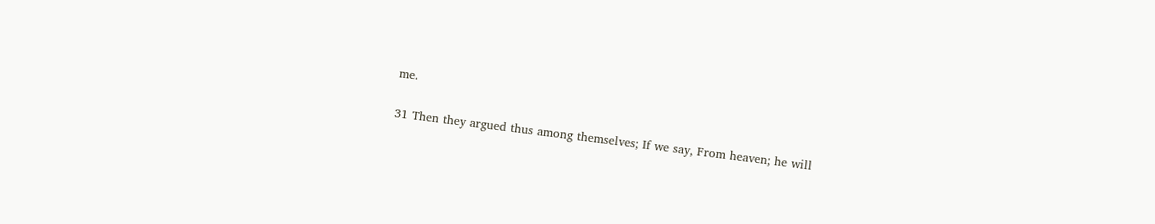me.

31 Then they argued thus among themselves; If we say, From heaven; he will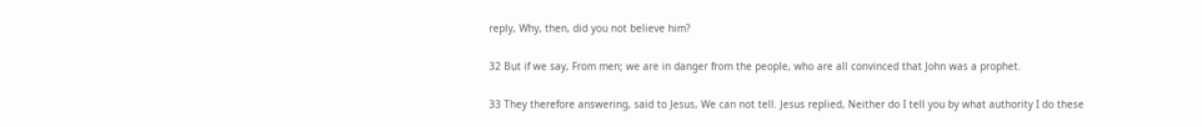reply, Why, then, did you not believe him?

32 But if we say, From men; we are in danger from the people, who are all convinced that John was a prophet.

33 They therefore answering, said to Jesus, We can not tell. Jesus replied, Neither do I tell you by what authority I do these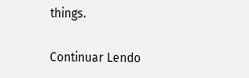things.

Continuar Lendo